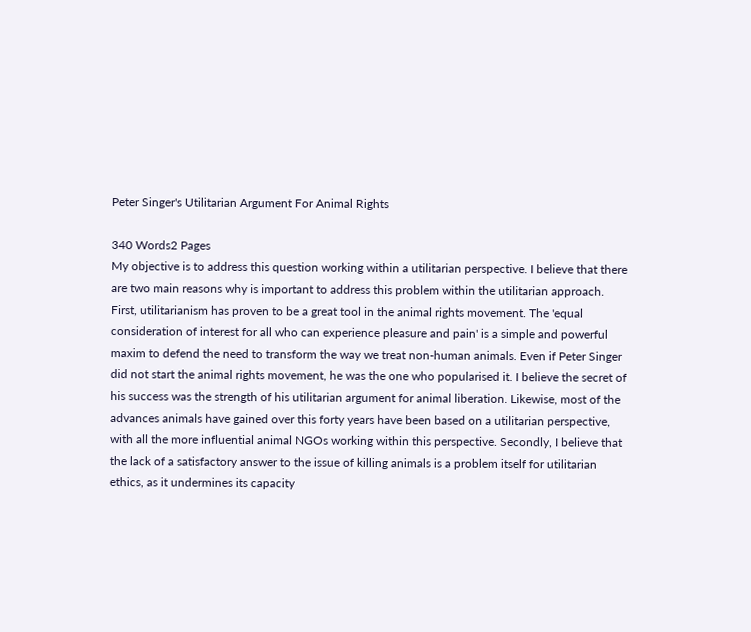Peter Singer's Utilitarian Argument For Animal Rights

340 Words2 Pages
My objective is to address this question working within a utilitarian perspective. I believe that there are two main reasons why is important to address this problem within the utilitarian approach. First, utilitarianism has proven to be a great tool in the animal rights movement. The 'equal consideration of interest for all who can experience pleasure and pain' is a simple and powerful maxim to defend the need to transform the way we treat non-human animals. Even if Peter Singer did not start the animal rights movement, he was the one who popularised it. I believe the secret of his success was the strength of his utilitarian argument for animal liberation. Likewise, most of the advances animals have gained over this forty years have been based on a utilitarian perspective, with all the more influential animal NGOs working within this perspective. Secondly, I believe that the lack of a satisfactory answer to the issue of killing animals is a problem itself for utilitarian ethics, as it undermines its capacity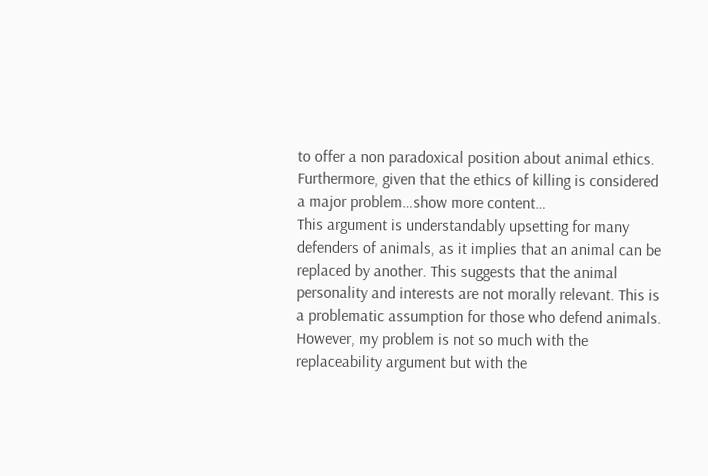to offer a non paradoxical position about animal ethics. Furthermore, given that the ethics of killing is considered a major problem…show more content…
This argument is understandably upsetting for many defenders of animals, as it implies that an animal can be replaced by another. This suggests that the animal personality and interests are not morally relevant. This is a problematic assumption for those who defend animals. However, my problem is not so much with the replaceability argument but with the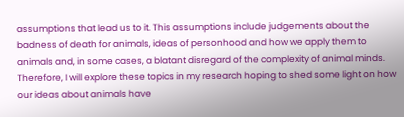assumptions that lead us to it. This assumptions include judgements about the badness of death for animals, ideas of personhood and how we apply them to animals and, in some cases, a blatant disregard of the complexity of animal minds. Therefore, I will explore these topics in my research hoping to shed some light on how our ideas about animals have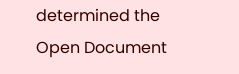determined the
Open Document